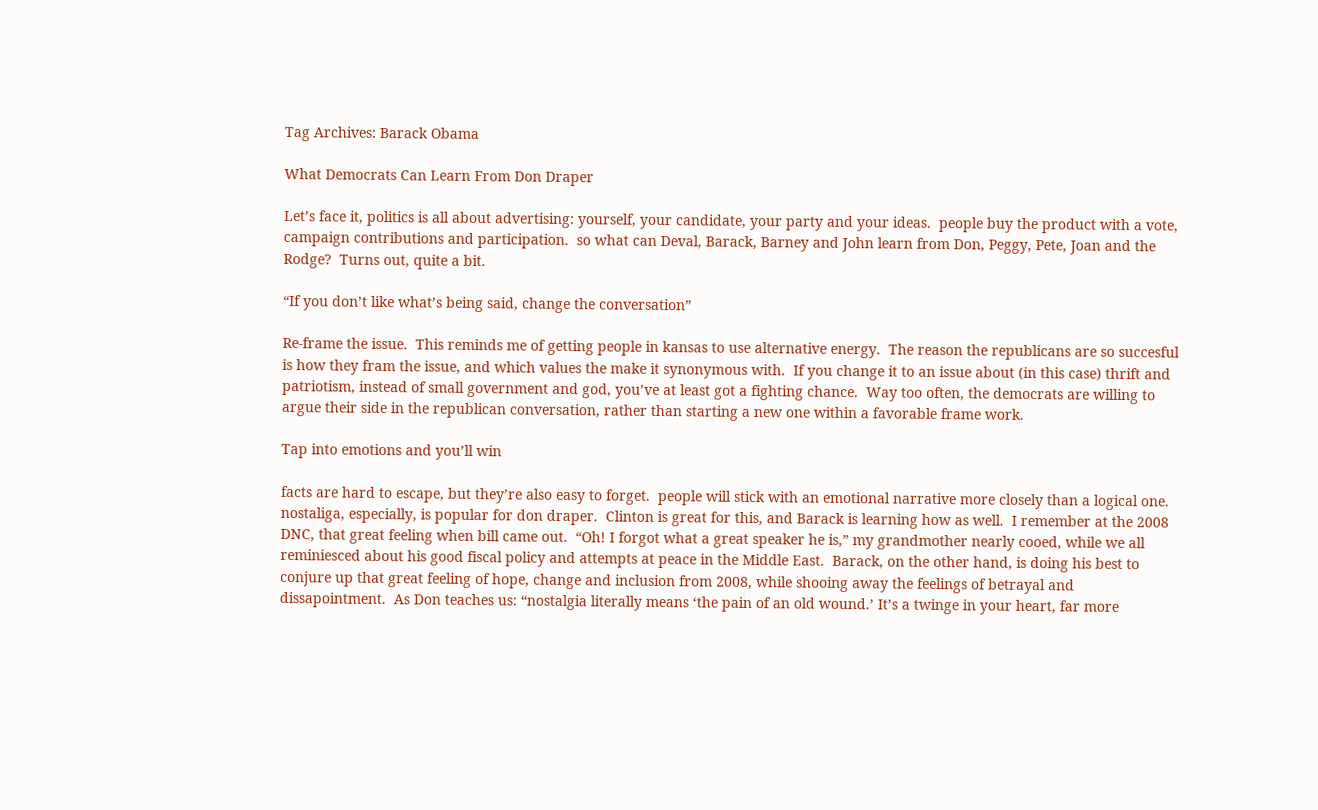Tag Archives: Barack Obama

What Democrats Can Learn From Don Draper

Let’s face it, politics is all about advertising: yourself, your candidate, your party and your ideas.  people buy the product with a vote, campaign contributions and participation.  so what can Deval, Barack, Barney and John learn from Don, Peggy, Pete, Joan and the Rodge?  Turns out, quite a bit.

“If you don’t like what’s being said, change the conversation”

Re-frame the issue.  This reminds me of getting people in kansas to use alternative energy.  The reason the republicans are so succesful is how they fram the issue, and which values the make it synonymous with.  If you change it to an issue about (in this case) thrift and patriotism, instead of small government and god, you’ve at least got a fighting chance.  Way too often, the democrats are willing to argue their side in the republican conversation, rather than starting a new one within a favorable frame work.

Tap into emotions and you’ll win

facts are hard to escape, but they’re also easy to forget.  people will stick with an emotional narrative more closely than a logical one.  nostaliga, especially, is popular for don draper.  Clinton is great for this, and Barack is learning how as well.  I remember at the 2008 DNC, that great feeling when bill came out.  “Oh! I forgot what a great speaker he is,” my grandmother nearly cooed, while we all reminiesced about his good fiscal policy and attempts at peace in the Middle East.  Barack, on the other hand, is doing his best to conjure up that great feeling of hope, change and inclusion from 2008, while shooing away the feelings of betrayal and dissapointment.  As Don teaches us: “nostalgia literally means ‘the pain of an old wound.’ It’s a twinge in your heart, far more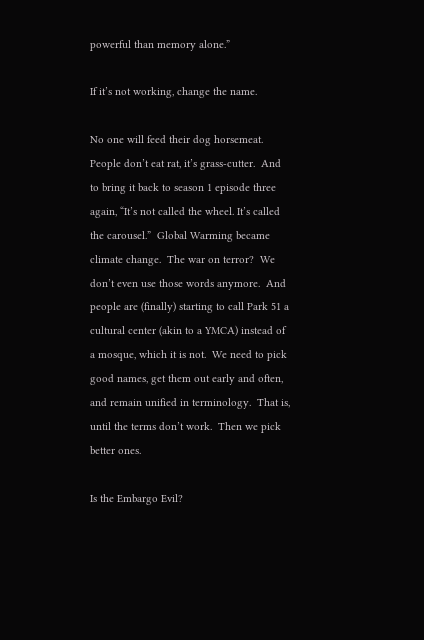powerful than memory alone.”

If it’s not working, change the name.

No one will feed their dog horsemeat.  People don’t eat rat, it’s grass-cutter.  And to bring it back to season 1 episode three again, “It’s not called the wheel. It’s called the carousel.”  Global Warming became climate change.  The war on terror?  We don’t even use those words anymore.  And people are (finally) starting to call Park 51 a cultural center (akin to a YMCA) instead of a mosque, which it is not.  We need to pick good names, get them out early and often, and remain unified in terminology.  That is, until the terms don’t work.  Then we pick better ones.

Is the Embargo Evil?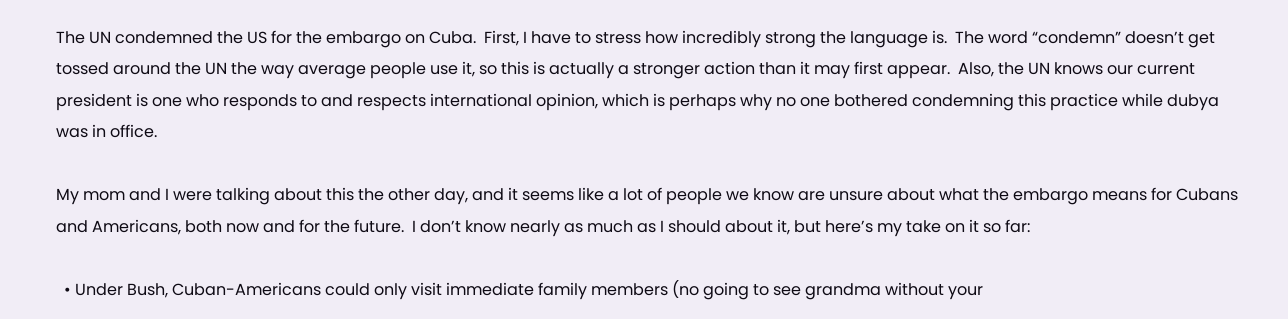The UN condemned the US for the embargo on Cuba.  First, I have to stress how incredibly strong the language is.  The word “condemn” doesn’t get tossed around the UN the way average people use it, so this is actually a stronger action than it may first appear.  Also, the UN knows our current president is one who responds to and respects international opinion, which is perhaps why no one bothered condemning this practice while dubya was in office.

My mom and I were talking about this the other day, and it seems like a lot of people we know are unsure about what the embargo means for Cubans and Americans, both now and for the future.  I don’t know nearly as much as I should about it, but here’s my take on it so far:

  • Under Bush, Cuban-Americans could only visit immediate family members (no going to see grandma without your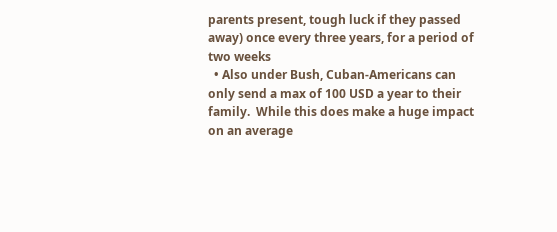parents present, tough luck if they passed away) once every three years, for a period of two weeks
  • Also under Bush, Cuban-Americans can only send a max of 100 USD a year to their family.  While this does make a huge impact on an average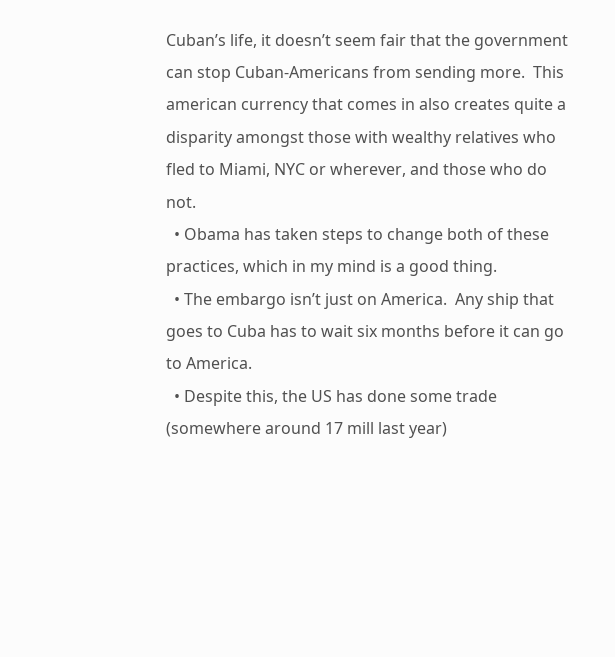Cuban’s life, it doesn’t seem fair that the government can stop Cuban-Americans from sending more.  This american currency that comes in also creates quite a disparity amongst those with wealthy relatives who fled to Miami, NYC or wherever, and those who do not.
  • Obama has taken steps to change both of these practices, which in my mind is a good thing.
  • The embargo isn’t just on America.  Any ship that goes to Cuba has to wait six months before it can go to America.
  • Despite this, the US has done some trade (somewhere around 17 mill last year)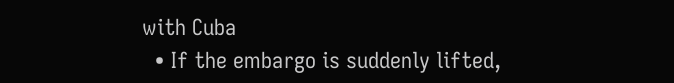with Cuba
  • If the embargo is suddenly lifted,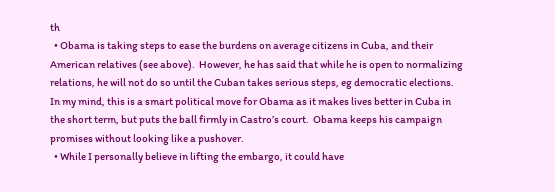th
  • Obama is taking steps to ease the burdens on average citizens in Cuba, and their American relatives (see above).  However, he has said that while he is open to normalizing relations, he will not do so until the Cuban takes serious steps, eg democratic elections.  In my mind, this is a smart political move for Obama as it makes lives better in Cuba in the short term, but puts the ball firmly in Castro’s court.  Obama keeps his campaign promises without looking like a pushover.
  • While I personally believe in lifting the embargo, it could have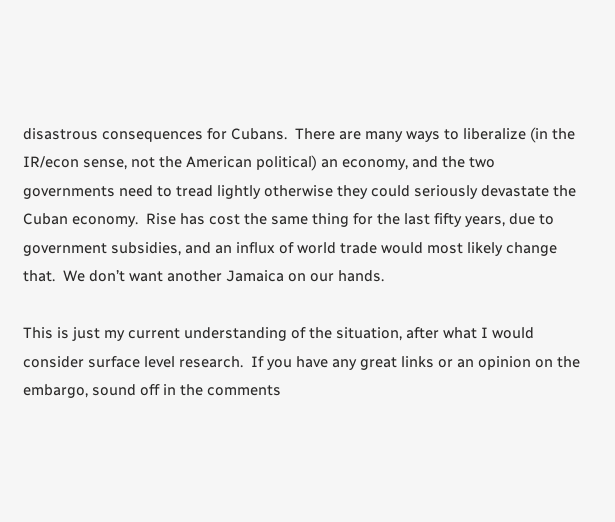disastrous consequences for Cubans.  There are many ways to liberalize (in the IR/econ sense, not the American political) an economy, and the two governments need to tread lightly otherwise they could seriously devastate the Cuban economy.  Rise has cost the same thing for the last fifty years, due to government subsidies, and an influx of world trade would most likely change that.  We don’t want another Jamaica on our hands.

This is just my current understanding of the situation, after what I would consider surface level research.  If you have any great links or an opinion on the embargo, sound off in the comments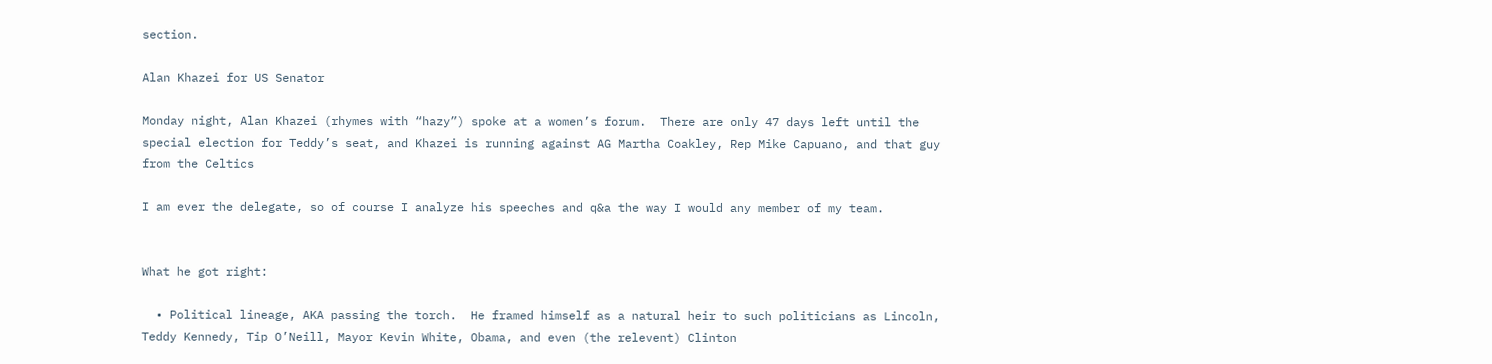section.

Alan Khazei for US Senator

Monday night, Alan Khazei (rhymes with “hazy”) spoke at a women’s forum.  There are only 47 days left until the special election for Teddy’s seat, and Khazei is running against AG Martha Coakley, Rep Mike Capuano, and that guy from the Celtics

I am ever the delegate, so of course I analyze his speeches and q&a the way I would any member of my team.


What he got right:

  • Political lineage, AKA passing the torch.  He framed himself as a natural heir to such politicians as Lincoln, Teddy Kennedy, Tip O’Neill, Mayor Kevin White, Obama, and even (the relevent) Clinton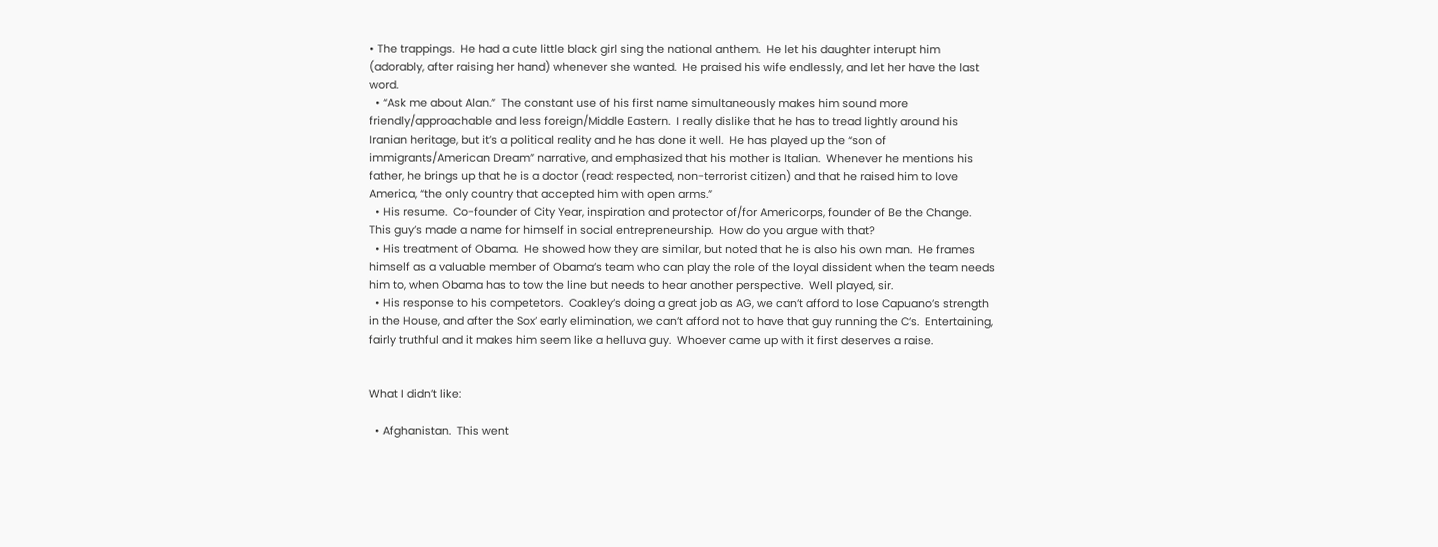• The trappings.  He had a cute little black girl sing the national anthem.  He let his daughter interupt him (adorably, after raising her hand) whenever she wanted.  He praised his wife endlessly, and let her have the last word.
  • “Ask me about Alan.”  The constant use of his first name simultaneously makes him sound more friendly/approachable and less foreign/Middle Eastern.  I really dislike that he has to tread lightly around his Iranian heritage, but it’s a political reality and he has done it well.  He has played up the “son of immigrants/American Dream” narrative, and emphasized that his mother is Italian.  Whenever he mentions his father, he brings up that he is a doctor (read: respected, non-terrorist citizen) and that he raised him to love America, “the only country that accepted him with open arms.”
  • His resume.  Co-founder of City Year, inspiration and protector of/for Americorps, founder of Be the Change.  This guy’s made a name for himself in social entrepreneurship.  How do you argue with that?
  • His treatment of Obama.  He showed how they are similar, but noted that he is also his own man.  He frames himself as a valuable member of Obama’s team who can play the role of the loyal dissident when the team needs him to, when Obama has to tow the line but needs to hear another perspective.  Well played, sir.
  • His response to his competetors.  Coakley’s doing a great job as AG, we can’t afford to lose Capuano’s strength in the House, and after the Sox’ early elimination, we can’t afford not to have that guy running the C’s.  Entertaining, fairly truthful and it makes him seem like a helluva guy.  Whoever came up with it first deserves a raise.


What I didn’t like:

  • Afghanistan.  This went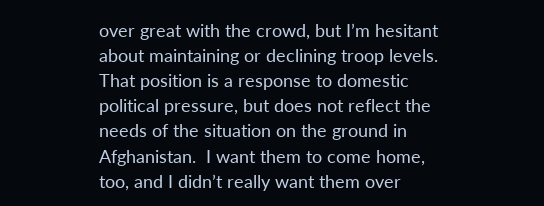over great with the crowd, but I’m hesitant about maintaining or declining troop levels.  That position is a response to domestic political pressure, but does not reflect the needs of the situation on the ground in Afghanistan.  I want them to come home, too, and I didn’t really want them over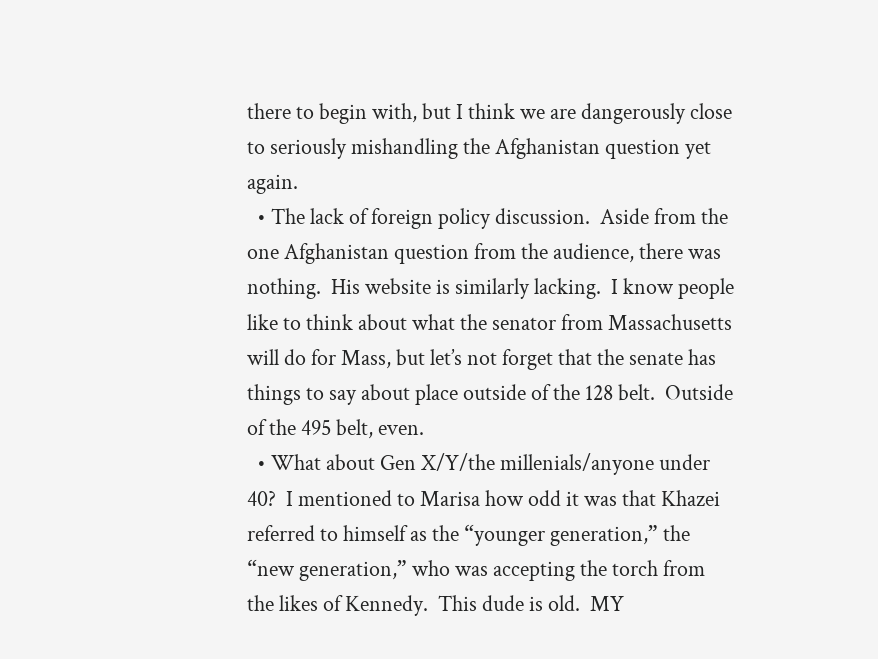there to begin with, but I think we are dangerously close to seriously mishandling the Afghanistan question yet again.
  • The lack of foreign policy discussion.  Aside from the one Afghanistan question from the audience, there was nothing.  His website is similarly lacking.  I know people like to think about what the senator from Massachusetts will do for Mass, but let’s not forget that the senate has things to say about place outside of the 128 belt.  Outside of the 495 belt, even.
  • What about Gen X/Y/the millenials/anyone under 40?  I mentioned to Marisa how odd it was that Khazei referred to himself as the “younger generation,” the “new generation,” who was accepting the torch from the likes of Kennedy.  This dude is old.  MY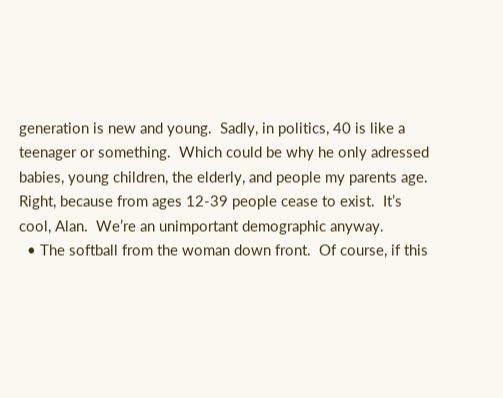generation is new and young.  Sadly, in politics, 40 is like a teenager or something.  Which could be why he only adressed babies, young children, the elderly, and people my parents age.  Right, because from ages 12-39 people cease to exist.  It’s cool, Alan.  We’re an unimportant demographic anyway.
  • The softball from the woman down front.  Of course, if this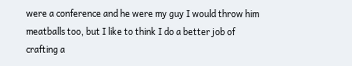were a conference and he were my guy I would throw him meatballs too, but I like to think I do a better job of crafting a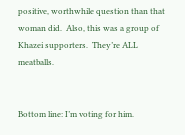positive, worthwhile question than that woman did.  Also, this was a group of Khazei supporters.  They’re ALL meatballs.


Bottom line: I’m voting for him.